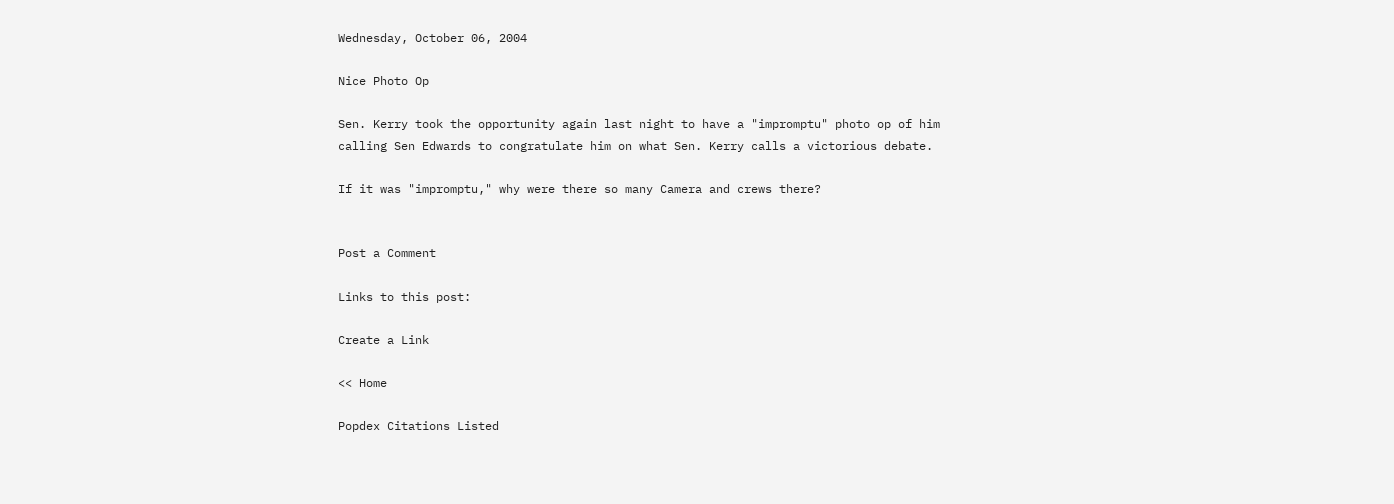Wednesday, October 06, 2004

Nice Photo Op

Sen. Kerry took the opportunity again last night to have a "impromptu" photo op of him calling Sen Edwards to congratulate him on what Sen. Kerry calls a victorious debate.

If it was "impromptu," why were there so many Camera and crews there?


Post a Comment

Links to this post:

Create a Link

<< Home

Popdex Citations Listed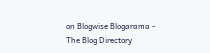on Blogwise Blogarama - The Blog Directory